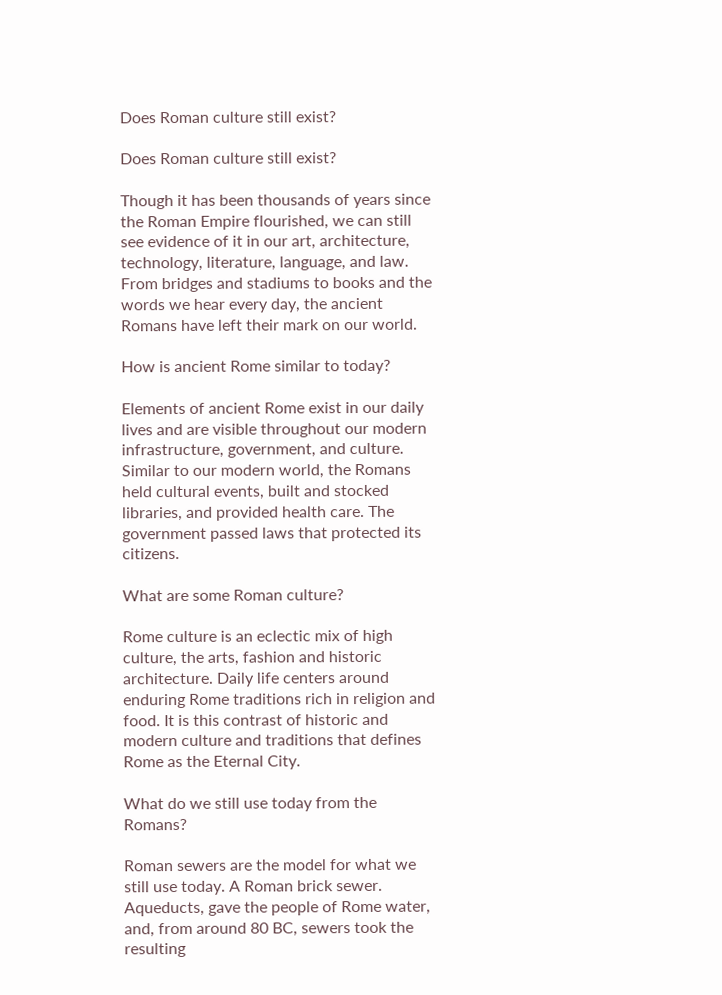Does Roman culture still exist?

Does Roman culture still exist?

Though it has been thousands of years since the Roman Empire flourished, we can still see evidence of it in our art, architecture, technology, literature, language, and law. From bridges and stadiums to books and the words we hear every day, the ancient Romans have left their mark on our world.

How is ancient Rome similar to today?

Elements of ancient Rome exist in our daily lives and are visible throughout our modern infrastructure, government, and culture. Similar to our modern world, the Romans held cultural events, built and stocked libraries, and provided health care. The government passed laws that protected its citizens.

What are some Roman culture?

Rome culture is an eclectic mix of high culture, the arts, fashion and historic architecture. Daily life centers around enduring Rome traditions rich in religion and food. It is this contrast of historic and modern culture and traditions that defines Rome as the Eternal City.

What do we still use today from the Romans?

Roman sewers are the model for what we still use today. A Roman brick sewer. Aqueducts, gave the people of Rome water, and, from around 80 BC, sewers took the resulting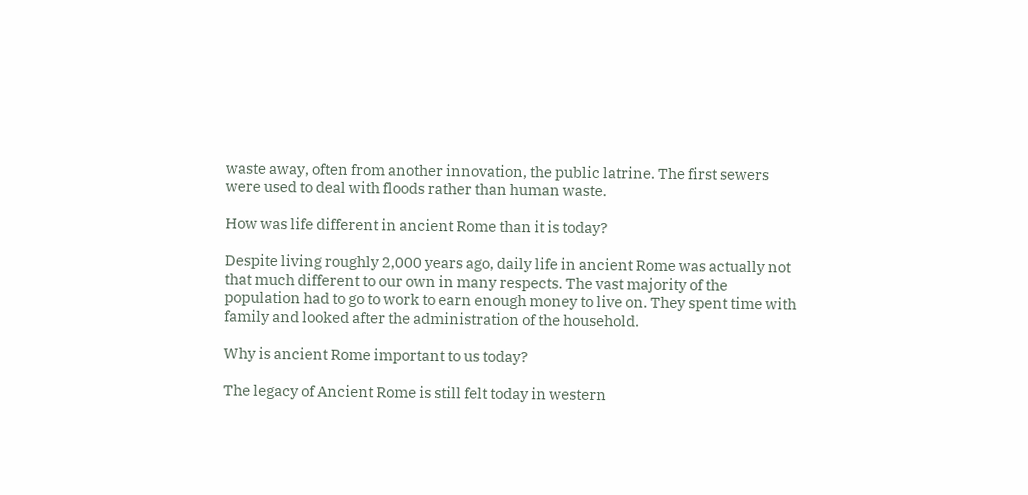waste away, often from another innovation, the public latrine. The first sewers were used to deal with floods rather than human waste.

How was life different in ancient Rome than it is today?

Despite living roughly 2,000 years ago, daily life in ancient Rome was actually not that much different to our own in many respects. The vast majority of the population had to go to work to earn enough money to live on. They spent time with family and looked after the administration of the household.

Why is ancient Rome important to us today?

The legacy of Ancient Rome is still felt today in western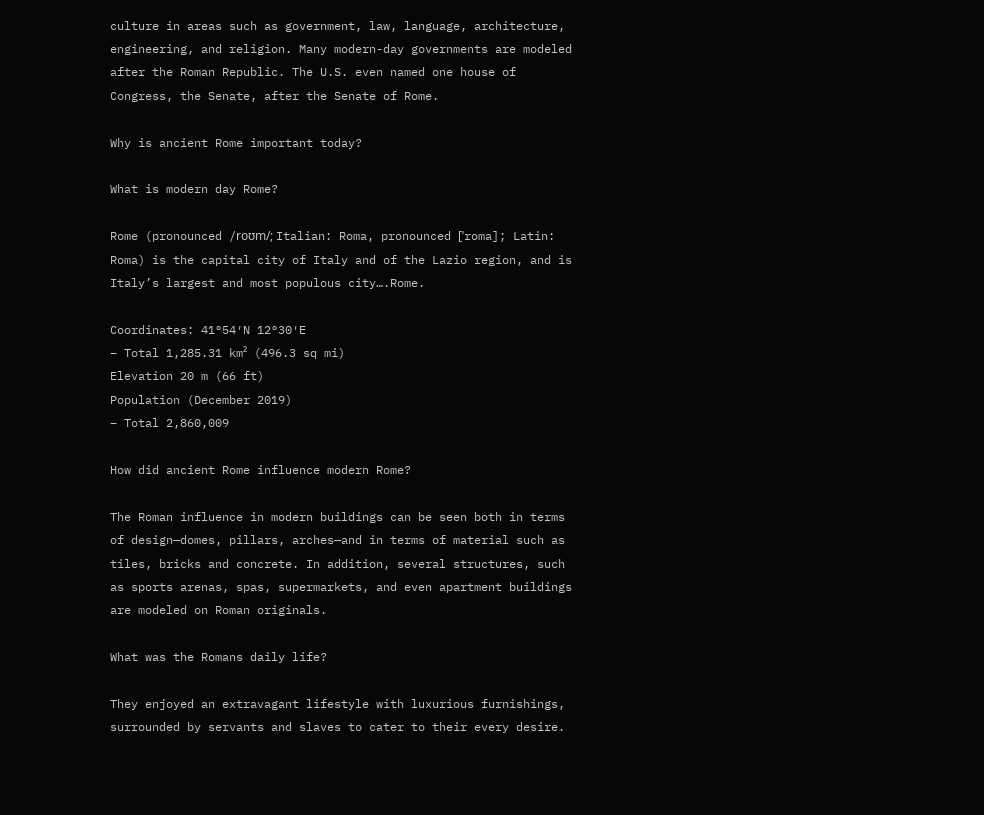culture in areas such as government, law, language, architecture, engineering, and religion. Many modern-day governments are modeled after the Roman Republic. The U.S. even named one house of Congress, the Senate, after the Senate of Rome.

Why is ancient Rome important today?

What is modern day Rome?

Rome (pronounced /roʊm/; Italian: Roma, pronounced [ˈroma]; Latin: Roma) is the capital city of Italy and of the Lazio region, and is Italy’s largest and most populous city….Rome.

Coordinates: 41°54′N 12°30′E
– Total 1,285.31 km² (496.3 sq mi)
Elevation 20 m (66 ft)
Population (December 2019)
– Total 2,860,009

How did ancient Rome influence modern Rome?

The Roman influence in modern buildings can be seen both in terms of design—domes, pillars, arches—and in terms of material such as tiles, bricks and concrete. In addition, several structures, such as sports arenas, spas, supermarkets, and even apartment buildings are modeled on Roman originals.

What was the Romans daily life?

They enjoyed an extravagant lifestyle with luxurious furnishings, surrounded by servants and slaves to cater to their every desire.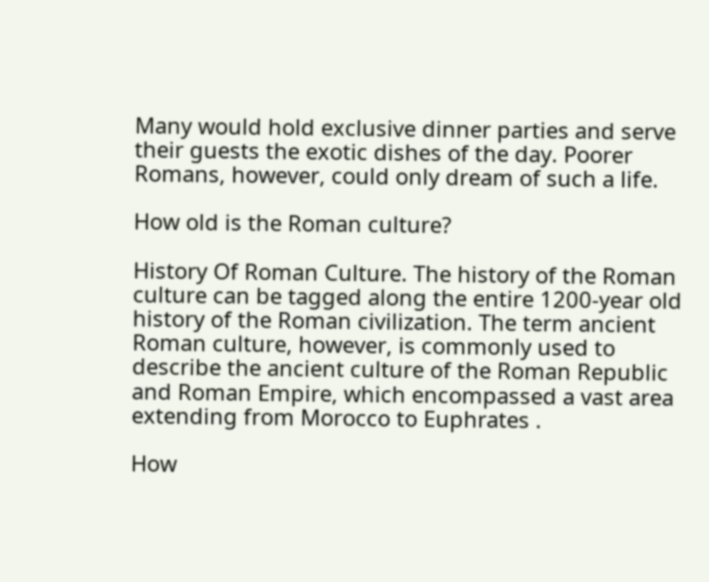Many would hold exclusive dinner parties and serve their guests the exotic dishes of the day. Poorer Romans, however, could only dream of such a life.

How old is the Roman culture?

History Of Roman Culture. The history of the Roman culture can be tagged along the entire 1200-year old history of the Roman civilization. The term ancient Roman culture, however, is commonly used to describe the ancient culture of the Roman Republic and Roman Empire, which encompassed a vast area extending from Morocco to Euphrates .

How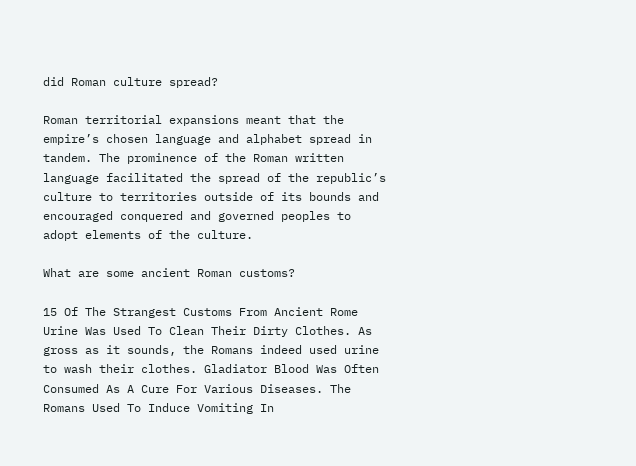did Roman culture spread?

Roman territorial expansions meant that the empire’s chosen language and alphabet spread in tandem. The prominence of the Roman written language facilitated the spread of the republic’s culture to territories outside of its bounds and encouraged conquered and governed peoples to adopt elements of the culture.

What are some ancient Roman customs?

15 Of The Strangest Customs From Ancient Rome Urine Was Used To Clean Their Dirty Clothes. As gross as it sounds, the Romans indeed used urine to wash their clothes. Gladiator Blood Was Often Consumed As A Cure For Various Diseases. The Romans Used To Induce Vomiting In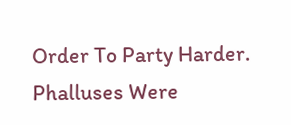Order To Party Harder. Phalluses Were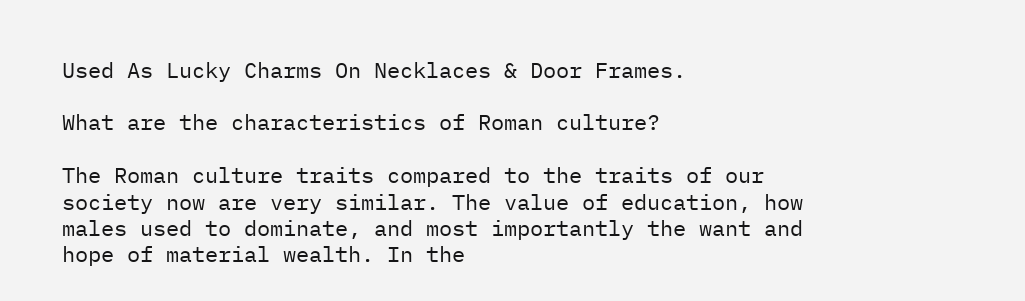Used As Lucky Charms On Necklaces & Door Frames.

What are the characteristics of Roman culture?

The Roman culture traits compared to the traits of our society now are very similar. The value of education, how males used to dominate, and most importantly the want and hope of material wealth. In the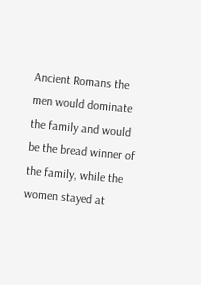Ancient Romans the men would dominate the family and would be the bread winner of the family, while the women stayed at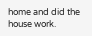home and did the house work.